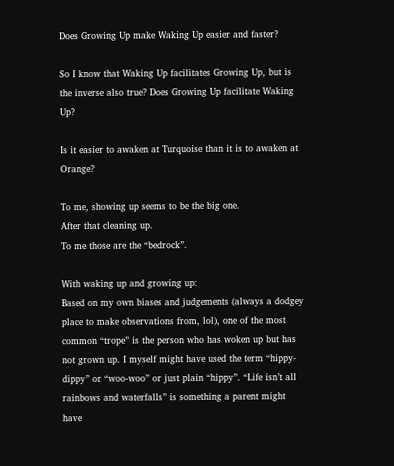Does Growing Up make Waking Up easier and faster?

So I know that Waking Up facilitates Growing Up, but is the inverse also true? Does Growing Up facilitate Waking Up?

Is it easier to awaken at Turquoise than it is to awaken at Orange?

To me, showing up seems to be the big one.
After that cleaning up.
To me those are the “bedrock”.

With waking up and growing up:
Based on my own biases and judgements (always a dodgey place to make observations from, lol), one of the most common “trope” is the person who has woken up but has not grown up. I myself might have used the term “hippy-dippy” or “woo-woo” or just plain “hippy”. “Life isn’t all rainbows and waterfalls” is something a parent might have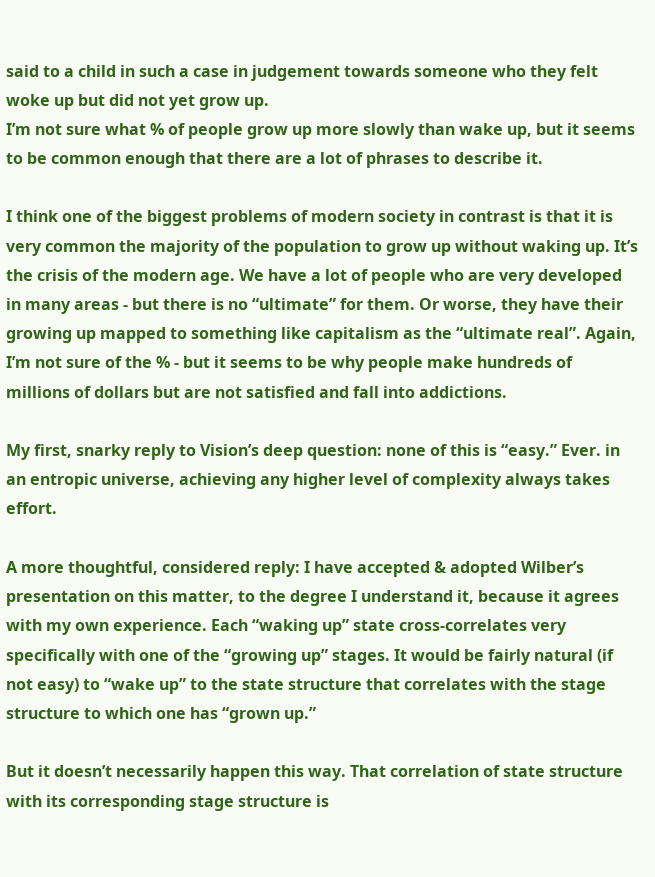said to a child in such a case in judgement towards someone who they felt woke up but did not yet grow up.
I’m not sure what % of people grow up more slowly than wake up, but it seems to be common enough that there are a lot of phrases to describe it.

I think one of the biggest problems of modern society in contrast is that it is very common the majority of the population to grow up without waking up. It’s the crisis of the modern age. We have a lot of people who are very developed in many areas - but there is no “ultimate” for them. Or worse, they have their growing up mapped to something like capitalism as the “ultimate real”. Again, I’m not sure of the % - but it seems to be why people make hundreds of millions of dollars but are not satisfied and fall into addictions.

My first, snarky reply to Vision’s deep question: none of this is “easy.” Ever. in an entropic universe, achieving any higher level of complexity always takes effort.

A more thoughtful, considered reply: I have accepted & adopted Wilber’s presentation on this matter, to the degree I understand it, because it agrees with my own experience. Each “waking up” state cross-correlates very specifically with one of the “growing up” stages. It would be fairly natural (if not easy) to “wake up” to the state structure that correlates with the stage structure to which one has “grown up.”

But it doesn’t necessarily happen this way. That correlation of state structure with its corresponding stage structure is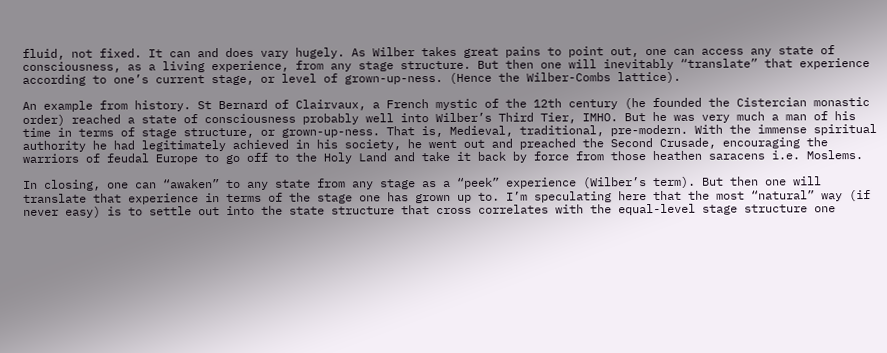fluid, not fixed. It can and does vary hugely. As Wilber takes great pains to point out, one can access any state of consciousness, as a living experience, from any stage structure. But then one will inevitably “translate” that experience according to one’s current stage, or level of grown-up-ness. (Hence the Wilber-Combs lattice).

An example from history. St Bernard of Clairvaux, a French mystic of the 12th century (he founded the Cistercian monastic order) reached a state of consciousness probably well into Wilber’s Third Tier, IMHO. But he was very much a man of his time in terms of stage structure, or grown-up-ness. That is, Medieval, traditional, pre-modern. With the immense spiritual authority he had legitimately achieved in his society, he went out and preached the Second Crusade, encouraging the warriors of feudal Europe to go off to the Holy Land and take it back by force from those heathen saracens i.e. Moslems.

In closing, one can “awaken” to any state from any stage as a “peek” experience (Wilber’s term). But then one will translate that experience in terms of the stage one has grown up to. I’m speculating here that the most “natural” way (if never easy) is to settle out into the state structure that cross correlates with the equal-level stage structure one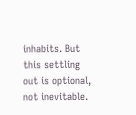inhabits. But this settling out is optional, not inevitable.